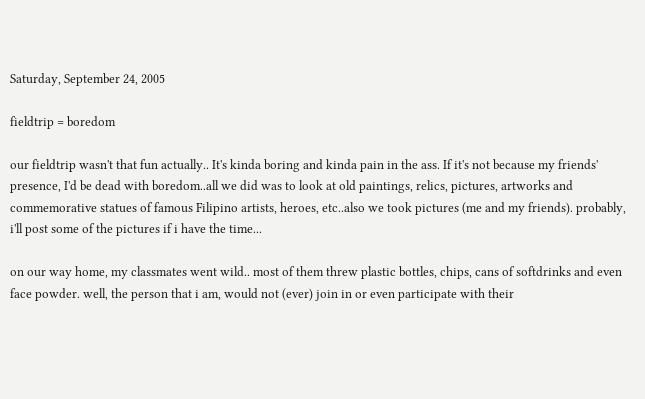Saturday, September 24, 2005

fieldtrip = boredom

our fieldtrip wasn't that fun actually.. It's kinda boring and kinda pain in the ass. If it's not because my friends' presence, I'd be dead with boredom..all we did was to look at old paintings, relics, pictures, artworks and commemorative statues of famous Filipino artists, heroes, etc..also we took pictures (me and my friends). probably, i'll post some of the pictures if i have the time...

on our way home, my classmates went wild.. most of them threw plastic bottles, chips, cans of softdrinks and even face powder. well, the person that i am, would not (ever) join in or even participate with their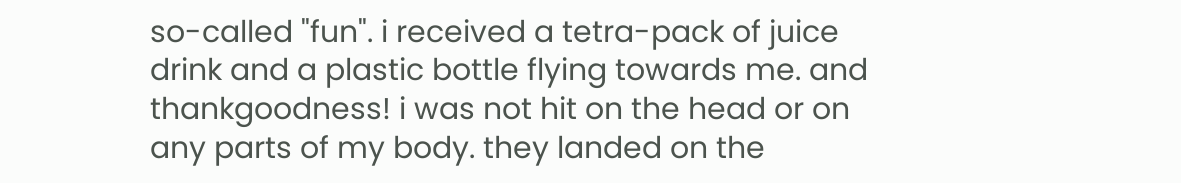so-called "fun". i received a tetra-pack of juice drink and a plastic bottle flying towards me. and thankgoodness! i was not hit on the head or on any parts of my body. they landed on the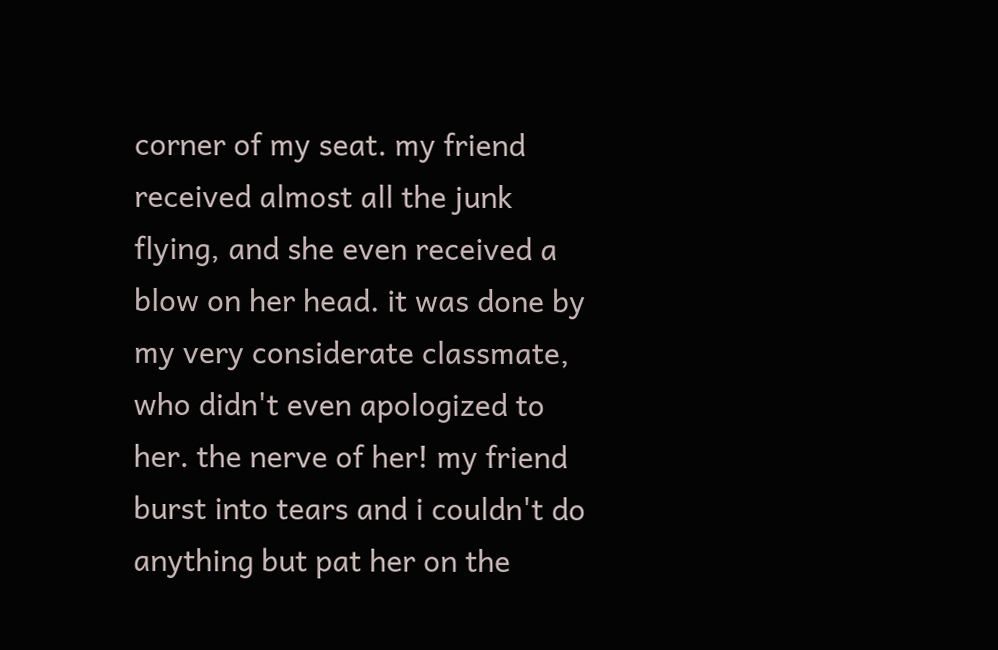corner of my seat. my friend received almost all the junk flying, and she even received a blow on her head. it was done by my very considerate classmate, who didn't even apologized to her. the nerve of her! my friend burst into tears and i couldn't do anything but pat her on the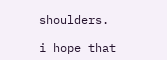shoulders.

i hope that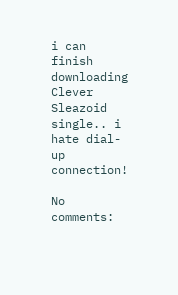i can finish downloading Clever Sleazoid single.. i hate dial-up connection!

No comments: